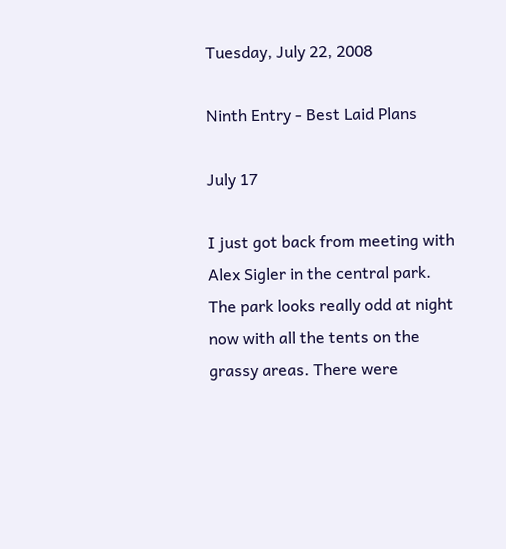Tuesday, July 22, 2008

Ninth Entry - Best Laid Plans

July 17

I just got back from meeting with Alex Sigler in the central park. The park looks really odd at night now with all the tents on the grassy areas. There were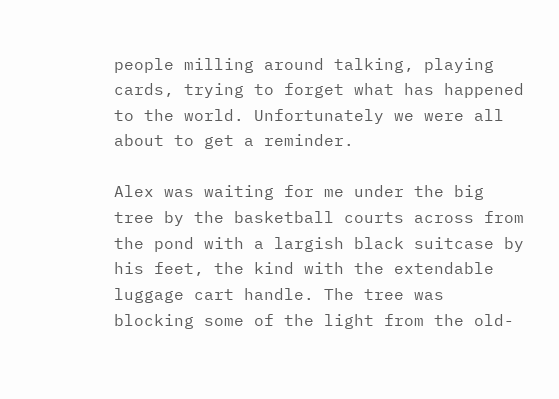people milling around talking, playing cards, trying to forget what has happened to the world. Unfortunately we were all about to get a reminder.

Alex was waiting for me under the big tree by the basketball courts across from the pond with a largish black suitcase by his feet, the kind with the extendable luggage cart handle. The tree was blocking some of the light from the old-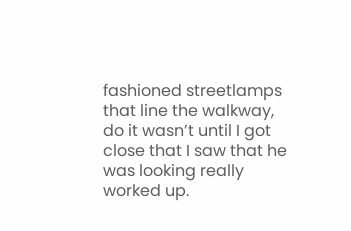fashioned streetlamps that line the walkway, do it wasn’t until I got close that I saw that he was looking really worked up.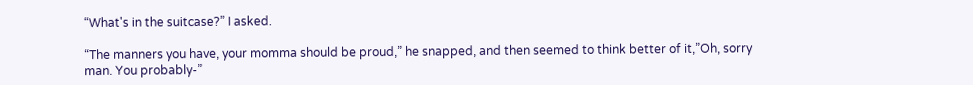“What's in the suitcase?” I asked.

“The manners you have, your momma should be proud,” he snapped, and then seemed to think better of it,”Oh, sorry man. You probably-”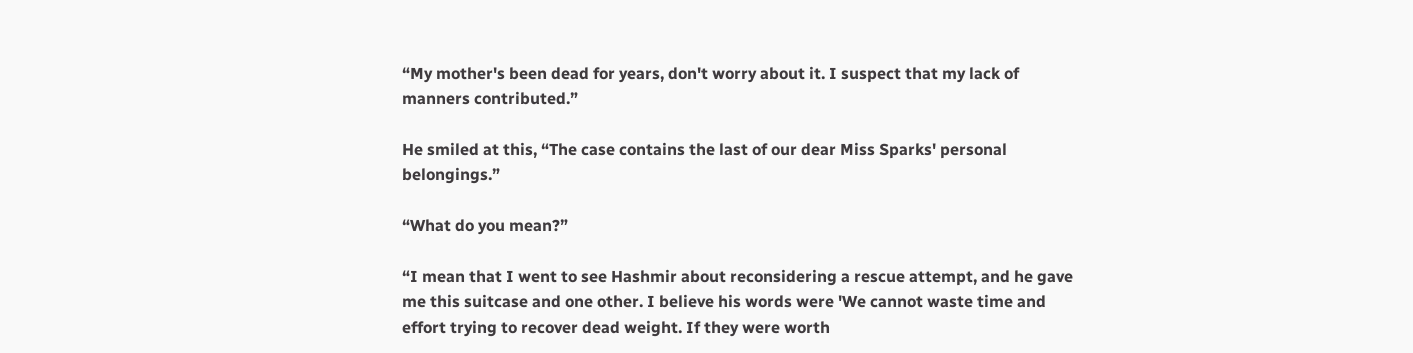“My mother's been dead for years, don't worry about it. I suspect that my lack of manners contributed.”

He smiled at this, “The case contains the last of our dear Miss Sparks' personal belongings.”

“What do you mean?”

“I mean that I went to see Hashmir about reconsidering a rescue attempt, and he gave me this suitcase and one other. I believe his words were 'We cannot waste time and effort trying to recover dead weight. If they were worth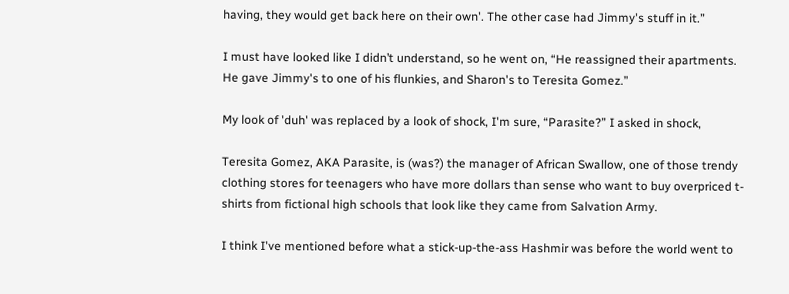having, they would get back here on their own'. The other case had Jimmy's stuff in it.”

I must have looked like I didn’t understand, so he went on, “He reassigned their apartments. He gave Jimmy's to one of his flunkies, and Sharon's to Teresita Gomez.”

My look of 'duh' was replaced by a look of shock, I'm sure, “Parasite?” I asked in shock,

Teresita Gomez, AKA Parasite, is (was?) the manager of African Swallow, one of those trendy clothing stores for teenagers who have more dollars than sense who want to buy overpriced t-shirts from fictional high schools that look like they came from Salvation Army.

I think I've mentioned before what a stick-up-the-ass Hashmir was before the world went to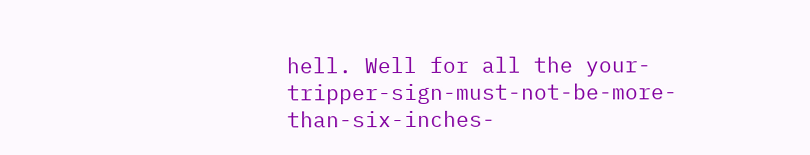hell. Well for all the your-tripper-sign-must-not-be-more-than-six-inches-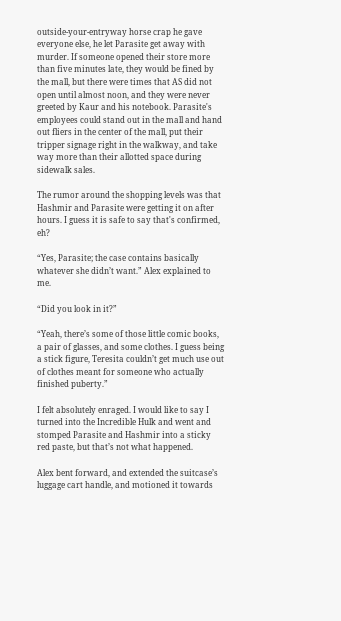outside-your-entryway horse crap he gave everyone else, he let Parasite get away with murder. If someone opened their store more than five minutes late, they would be fined by the mall, but there were times that AS did not open until almost noon, and they were never greeted by Kaur and his notebook. Parasite's employees could stand out in the mall and hand out fliers in the center of the mall, put their tripper signage right in the walkway, and take way more than their allotted space during sidewalk sales.

The rumor around the shopping levels was that Hashmir and Parasite were getting it on after hours. I guess it is safe to say that's confirmed, eh?

“Yes, Parasite; the case contains basically whatever she didn’t want.” Alex explained to me.

“Did you look in it?”

“Yeah, there’s some of those little comic books, a pair of glasses, and some clothes. I guess being a stick figure, Teresita couldn’t get much use out of clothes meant for someone who actually finished puberty.”

I felt absolutely enraged. I would like to say I turned into the Incredible Hulk and went and stomped Parasite and Hashmir into a sticky red paste, but that’s not what happened.

Alex bent forward, and extended the suitcase’s luggage cart handle, and motioned it towards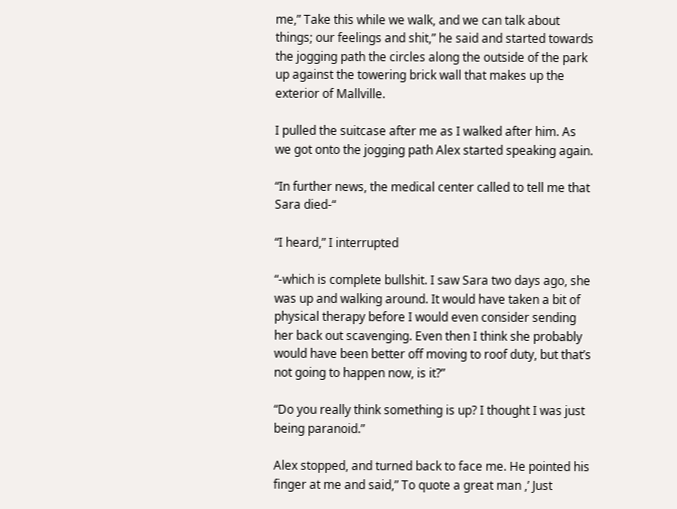me,” Take this while we walk, and we can talk about things; our feelings and shit,” he said and started towards the jogging path the circles along the outside of the park up against the towering brick wall that makes up the exterior of Mallville.

I pulled the suitcase after me as I walked after him. As we got onto the jogging path Alex started speaking again.

“In further news, the medical center called to tell me that Sara died-“

“I heard,” I interrupted

“-which is complete bullshit. I saw Sara two days ago, she was up and walking around. It would have taken a bit of physical therapy before I would even consider sending her back out scavenging. Even then I think she probably would have been better off moving to roof duty, but that’s not going to happen now, is it?”

“Do you really think something is up? I thought I was just being paranoid.”

Alex stopped, and turned back to face me. He pointed his finger at me and said,” To quote a great man ,’ Just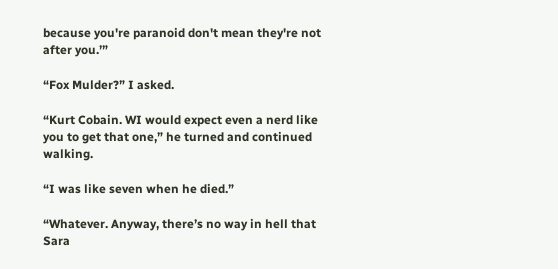because you're paranoid don't mean they're not after you.’”

“Fox Mulder?” I asked.

“Kurt Cobain. WI would expect even a nerd like you to get that one,” he turned and continued walking.

“I was like seven when he died.”

“Whatever. Anyway, there’s no way in hell that Sara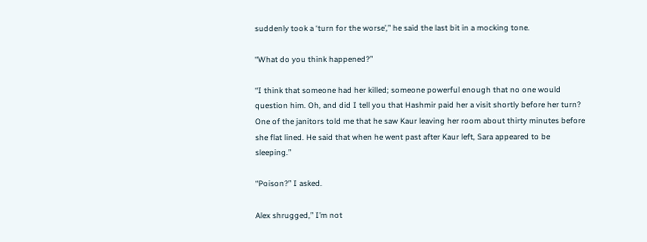suddenly took a ‘turn for the worse’,” he said the last bit in a mocking tone.

“What do you think happened?”

“I think that someone had her killed; someone powerful enough that no one would question him. Oh, and did I tell you that Hashmir paid her a visit shortly before her turn? One of the janitors told me that he saw Kaur leaving her room about thirty minutes before she flat lined. He said that when he went past after Kaur left, Sara appeared to be sleeping.”

“Poison?” I asked.

Alex shrugged,” I’m not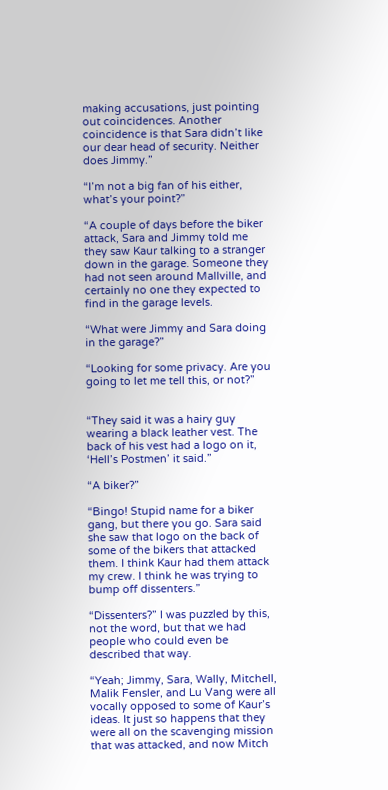making accusations, just pointing out coincidences. Another coincidence is that Sara didn’t like our dear head of security. Neither does Jimmy.”

“I’m not a big fan of his either, what’s your point?”

“A couple of days before the biker attack, Sara and Jimmy told me they saw Kaur talking to a stranger down in the garage. Someone they had not seen around Mallville, and certainly no one they expected to find in the garage levels.

“What were Jimmy and Sara doing in the garage?”

“Looking for some privacy. Are you going to let me tell this, or not?”


“They said it was a hairy guy wearing a black leather vest. The back of his vest had a logo on it, ‘Hell’s Postmen’ it said.”

“A biker?”

“Bingo! Stupid name for a biker gang, but there you go. Sara said she saw that logo on the back of some of the bikers that attacked them. I think Kaur had them attack my crew. I think he was trying to bump off dissenters.”

“Dissenters?” I was puzzled by this, not the word, but that we had people who could even be described that way.

“Yeah; Jimmy, Sara, Wally, Mitchell, Malik Fensler, and Lu Vang were all vocally opposed to some of Kaur’s ideas. It just so happens that they were all on the scavenging mission that was attacked, and now Mitch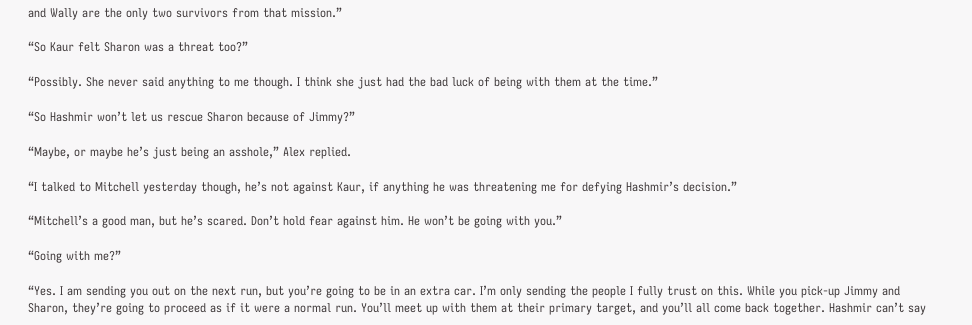and Wally are the only two survivors from that mission.”

“So Kaur felt Sharon was a threat too?”

“Possibly. She never said anything to me though. I think she just had the bad luck of being with them at the time.”

“So Hashmir won’t let us rescue Sharon because of Jimmy?”

“Maybe, or maybe he’s just being an asshole,” Alex replied.

“I talked to Mitchell yesterday though, he’s not against Kaur, if anything he was threatening me for defying Hashmir’s decision.”

“Mitchell’s a good man, but he’s scared. Don’t hold fear against him. He won’t be going with you.”

“Going with me?”

“Yes. I am sending you out on the next run, but you’re going to be in an extra car. I’m only sending the people I fully trust on this. While you pick-up Jimmy and Sharon, they’re going to proceed as if it were a normal run. You’ll meet up with them at their primary target, and you’ll all come back together. Hashmir can’t say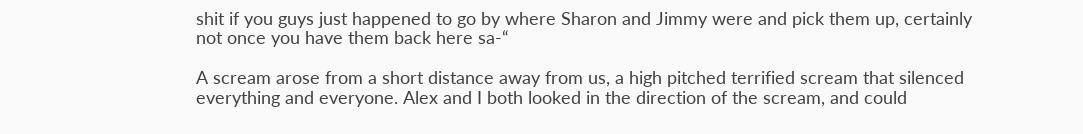shit if you guys just happened to go by where Sharon and Jimmy were and pick them up, certainly not once you have them back here sa-“

A scream arose from a short distance away from us, a high pitched terrified scream that silenced everything and everyone. Alex and I both looked in the direction of the scream, and could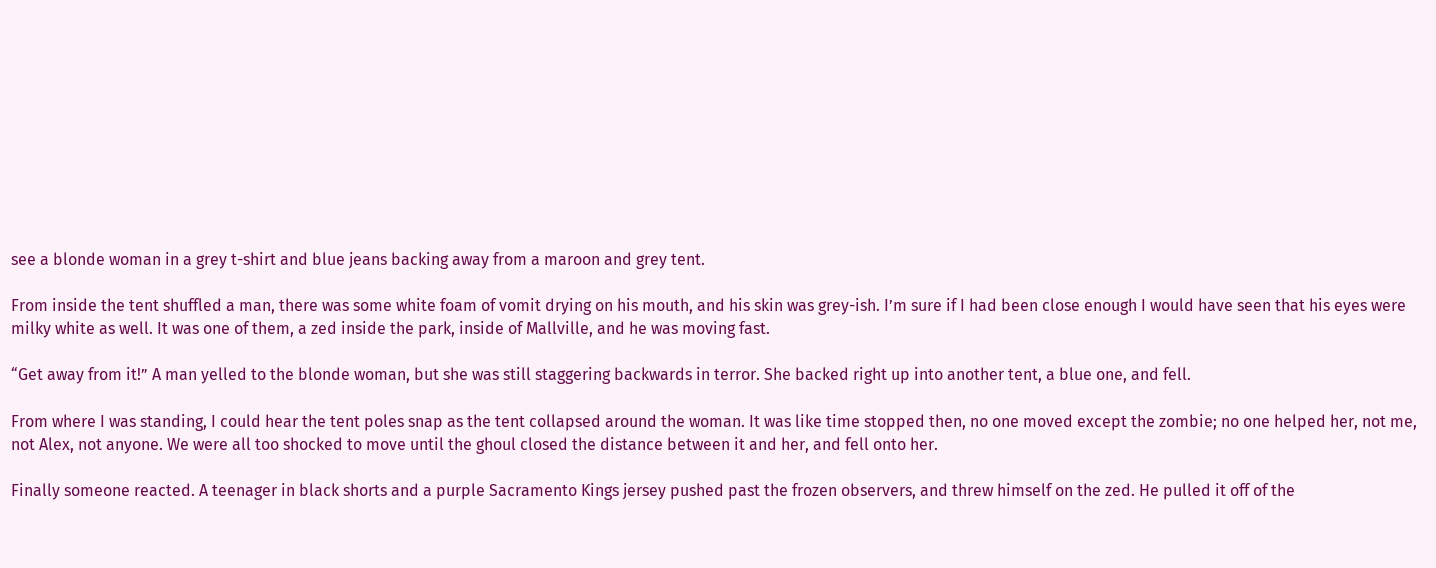see a blonde woman in a grey t-shirt and blue jeans backing away from a maroon and grey tent.

From inside the tent shuffled a man, there was some white foam of vomit drying on his mouth, and his skin was grey-ish. I’m sure if I had been close enough I would have seen that his eyes were milky white as well. It was one of them, a zed inside the park, inside of Mallville, and he was moving fast.

“Get away from it!” A man yelled to the blonde woman, but she was still staggering backwards in terror. She backed right up into another tent, a blue one, and fell.

From where I was standing, I could hear the tent poles snap as the tent collapsed around the woman. It was like time stopped then, no one moved except the zombie; no one helped her, not me, not Alex, not anyone. We were all too shocked to move until the ghoul closed the distance between it and her, and fell onto her.

Finally someone reacted. A teenager in black shorts and a purple Sacramento Kings jersey pushed past the frozen observers, and threw himself on the zed. He pulled it off of the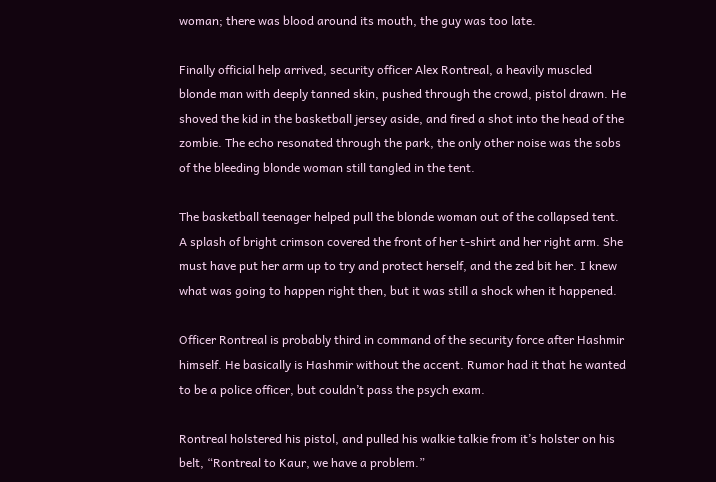woman; there was blood around its mouth, the guy was too late.

Finally official help arrived, security officer Alex Rontreal, a heavily muscled blonde man with deeply tanned skin, pushed through the crowd, pistol drawn. He shoved the kid in the basketball jersey aside, and fired a shot into the head of the zombie. The echo resonated through the park, the only other noise was the sobs of the bleeding blonde woman still tangled in the tent.

The basketball teenager helped pull the blonde woman out of the collapsed tent. A splash of bright crimson covered the front of her t-shirt and her right arm. She must have put her arm up to try and protect herself, and the zed bit her. I knew what was going to happen right then, but it was still a shock when it happened.

Officer Rontreal is probably third in command of the security force after Hashmir himself. He basically is Hashmir without the accent. Rumor had it that he wanted to be a police officer, but couldn’t pass the psych exam.

Rontreal holstered his pistol, and pulled his walkie talkie from it’s holster on his belt, “Rontreal to Kaur, we have a problem.”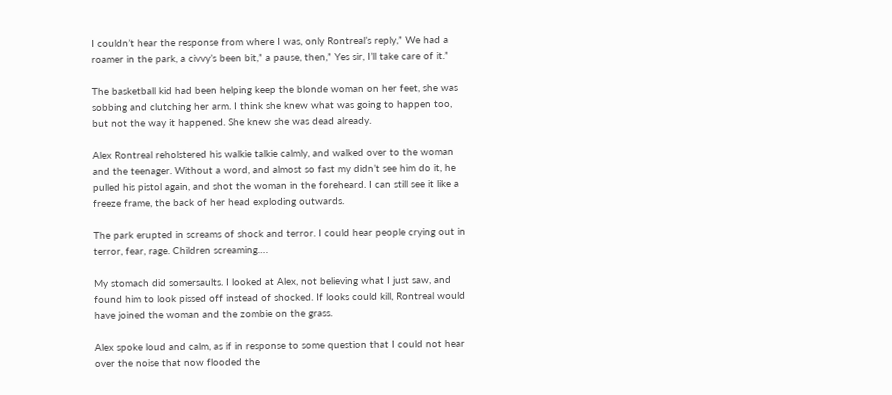I couldn’t hear the response from where I was, only Rontreal’s reply,” We had a roamer in the park, a civvy’s been bit,” a pause, then,” Yes sir, I’ll take care of it.”

The basketball kid had been helping keep the blonde woman on her feet, she was sobbing and clutching her arm. I think she knew what was going to happen too, but not the way it happened. She knew she was dead already.

Alex Rontreal reholstered his walkie talkie calmly, and walked over to the woman and the teenager. Without a word, and almost so fast my didn’t see him do it, he pulled his pistol again, and shot the woman in the foreheard. I can still see it like a freeze frame, the back of her head exploding outwards.

The park erupted in screams of shock and terror. I could hear people crying out in terror, fear, rage. Children screaming….

My stomach did somersaults. I looked at Alex, not believing what I just saw, and found him to look pissed off instead of shocked. If looks could kill, Rontreal would have joined the woman and the zombie on the grass.

Alex spoke loud and calm, as if in response to some question that I could not hear over the noise that now flooded the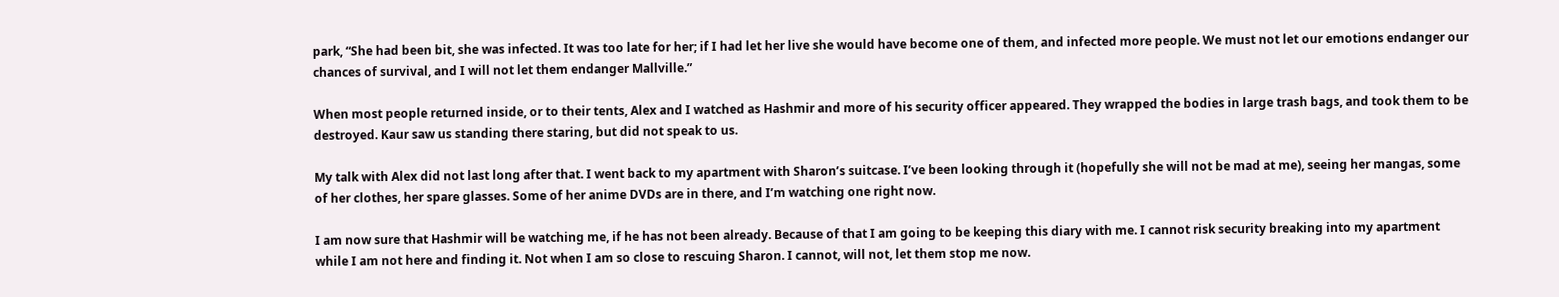park, “She had been bit, she was infected. It was too late for her; if I had let her live she would have become one of them, and infected more people. We must not let our emotions endanger our chances of survival, and I will not let them endanger Mallville.”

When most people returned inside, or to their tents, Alex and I watched as Hashmir and more of his security officer appeared. They wrapped the bodies in large trash bags, and took them to be destroyed. Kaur saw us standing there staring, but did not speak to us.

My talk with Alex did not last long after that. I went back to my apartment with Sharon’s suitcase. I’ve been looking through it (hopefully she will not be mad at me), seeing her mangas, some of her clothes, her spare glasses. Some of her anime DVDs are in there, and I’m watching one right now.

I am now sure that Hashmir will be watching me, if he has not been already. Because of that I am going to be keeping this diary with me. I cannot risk security breaking into my apartment while I am not here and finding it. Not when I am so close to rescuing Sharon. I cannot, will not, let them stop me now.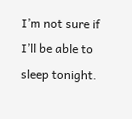I’m not sure if I’ll be able to sleep tonight.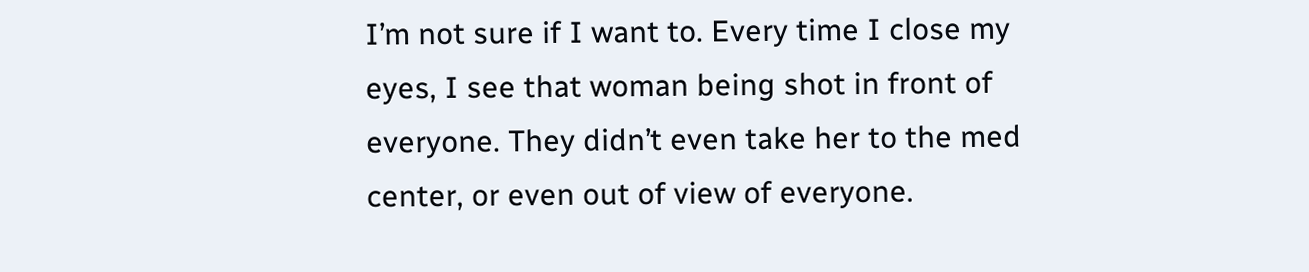I’m not sure if I want to. Every time I close my eyes, I see that woman being shot in front of everyone. They didn’t even take her to the med center, or even out of view of everyone.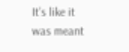It’s like it was meant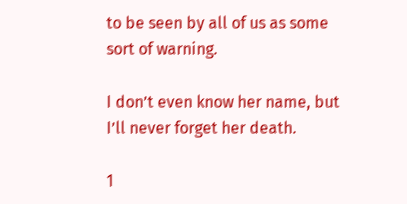to be seen by all of us as some sort of warning.

I don’t even know her name, but I’ll never forget her death.

1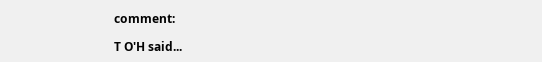comment:

T O'H said...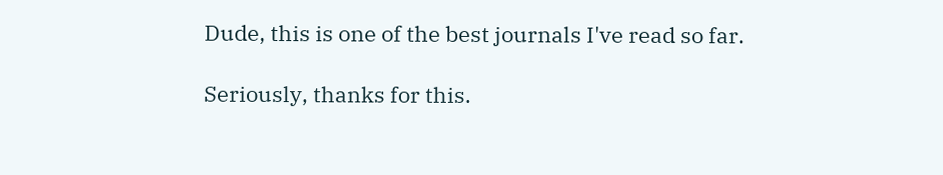Dude, this is one of the best journals I've read so far.

Seriously, thanks for this.